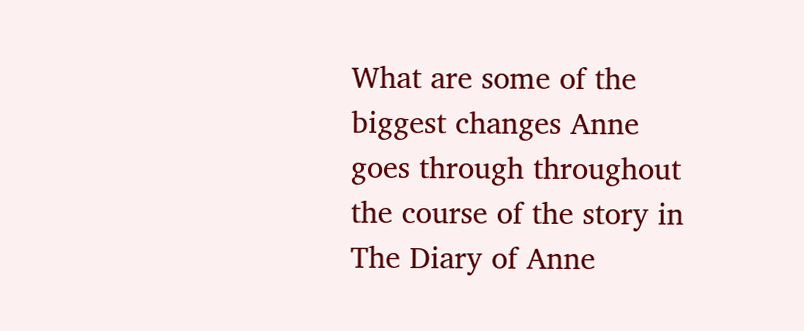What are some of the biggest changes Anne goes through throughout the course of the story in The Diary of Anne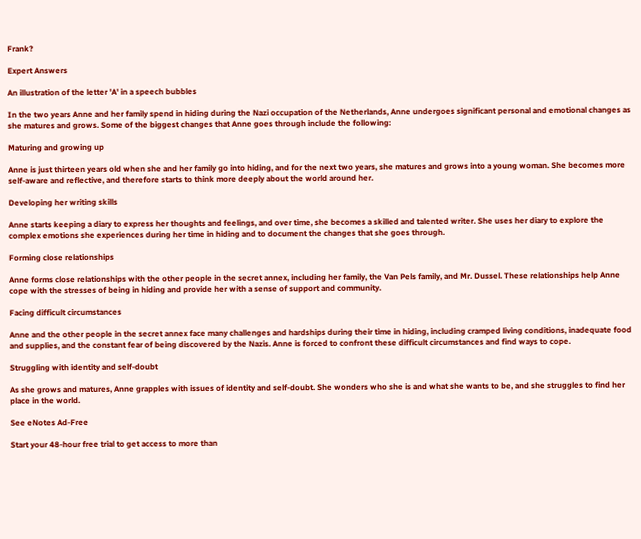Frank?

Expert Answers

An illustration of the letter 'A' in a speech bubbles

In the two years Anne and her family spend in hiding during the Nazi occupation of the Netherlands, Anne undergoes significant personal and emotional changes as she matures and grows. Some of the biggest changes that Anne goes through include the following:

Maturing and growing up

Anne is just thirteen years old when she and her family go into hiding, and for the next two years, she matures and grows into a young woman. She becomes more self-aware and reflective, and therefore starts to think more deeply about the world around her.

Developing her writing skills

Anne starts keeping a diary to express her thoughts and feelings, and over time, she becomes a skilled and talented writer. She uses her diary to explore the complex emotions she experiences during her time in hiding and to document the changes that she goes through.

Forming close relationships

Anne forms close relationships with the other people in the secret annex, including her family, the Van Pels family, and Mr. Dussel. These relationships help Anne cope with the stresses of being in hiding and provide her with a sense of support and community.

Facing difficult circumstances

Anne and the other people in the secret annex face many challenges and hardships during their time in hiding, including cramped living conditions, inadequate food and supplies, and the constant fear of being discovered by the Nazis. Anne is forced to confront these difficult circumstances and find ways to cope.

Struggling with identity and self-doubt

As she grows and matures, Anne grapples with issues of identity and self-doubt. She wonders who she is and what she wants to be, and she struggles to find her place in the world.

See eNotes Ad-Free

Start your 48-hour free trial to get access to more than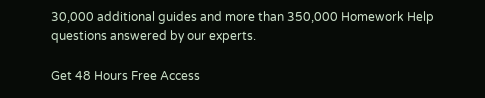30,000 additional guides and more than 350,000 Homework Help questions answered by our experts.

Get 48 Hours Free Access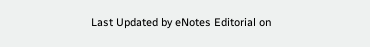Last Updated by eNotes Editorial on